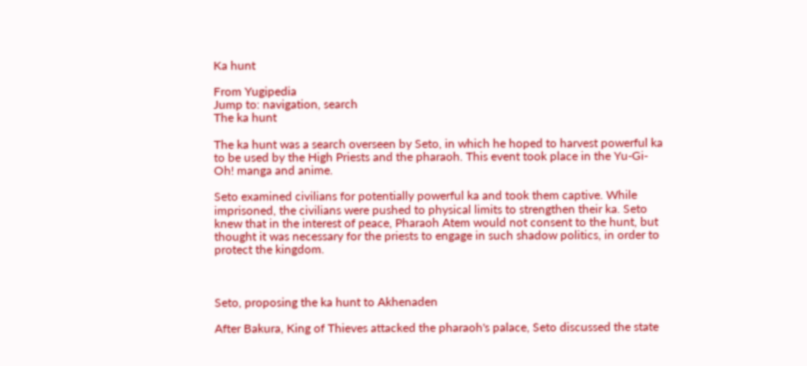Ka hunt

From Yugipedia
Jump to: navigation, search
The ka hunt

The ka hunt was a search overseen by Seto, in which he hoped to harvest powerful ka to be used by the High Priests and the pharaoh. This event took place in the Yu-Gi-Oh! manga and anime.

Seto examined civilians for potentially powerful ka and took them captive. While imprisoned, the civilians were pushed to physical limits to strengthen their ka. Seto knew that in the interest of peace, Pharaoh Atem would not consent to the hunt, but thought it was necessary for the priests to engage in such shadow politics, in order to protect the kingdom.



Seto, proposing the ka hunt to Akhenaden

After Bakura, King of Thieves attacked the pharaoh's palace, Seto discussed the state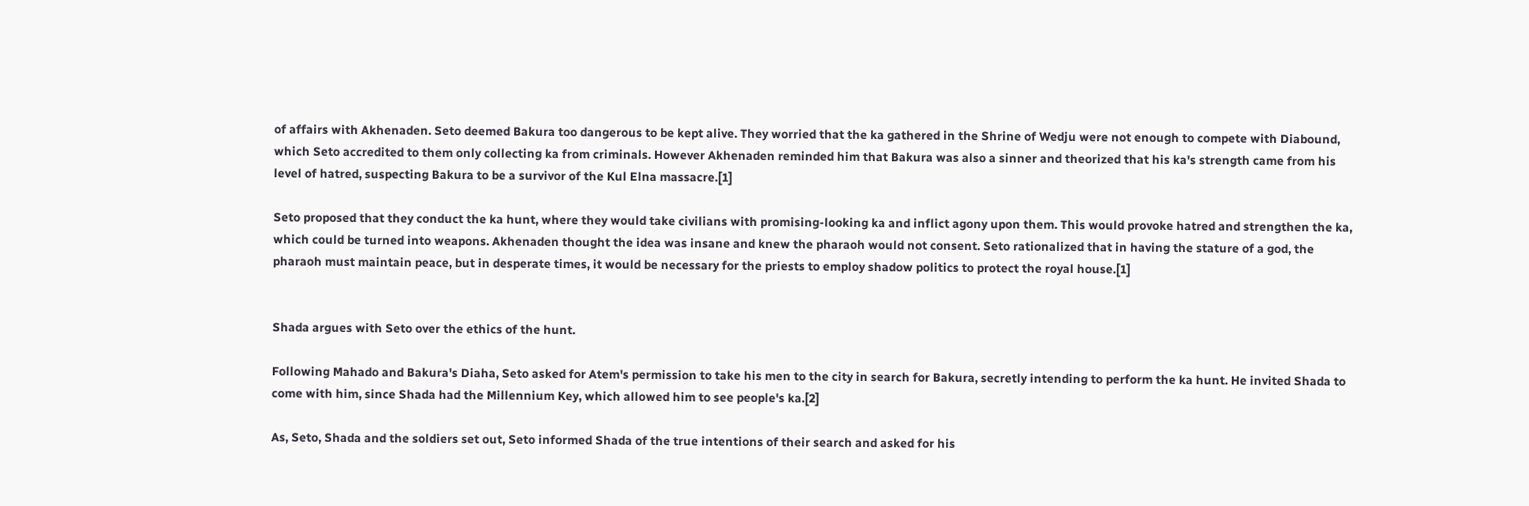of affairs with Akhenaden. Seto deemed Bakura too dangerous to be kept alive. They worried that the ka gathered in the Shrine of Wedju were not enough to compete with Diabound, which Seto accredited to them only collecting ka from criminals. However Akhenaden reminded him that Bakura was also a sinner and theorized that his ka's strength came from his level of hatred, suspecting Bakura to be a survivor of the Kul Elna massacre.[1]

Seto proposed that they conduct the ka hunt, where they would take civilians with promising-looking ka and inflict agony upon them. This would provoke hatred and strengthen the ka, which could be turned into weapons. Akhenaden thought the idea was insane and knew the pharaoh would not consent. Seto rationalized that in having the stature of a god, the pharaoh must maintain peace, but in desperate times, it would be necessary for the priests to employ shadow politics to protect the royal house.[1]


Shada argues with Seto over the ethics of the hunt.

Following Mahado and Bakura's Diaha, Seto asked for Atem's permission to take his men to the city in search for Bakura, secretly intending to perform the ka hunt. He invited Shada to come with him, since Shada had the Millennium Key, which allowed him to see people's ka.[2]

As, Seto, Shada and the soldiers set out, Seto informed Shada of the true intentions of their search and asked for his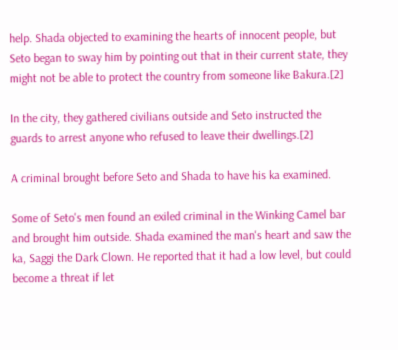help. Shada objected to examining the hearts of innocent people, but Seto began to sway him by pointing out that in their current state, they might not be able to protect the country from someone like Bakura.[2]

In the city, they gathered civilians outside and Seto instructed the guards to arrest anyone who refused to leave their dwellings.[2]

A criminal brought before Seto and Shada to have his ka examined.

Some of Seto's men found an exiled criminal in the Winking Camel bar and brought him outside. Shada examined the man's heart and saw the ka, Saggi the Dark Clown. He reported that it had a low level, but could become a threat if let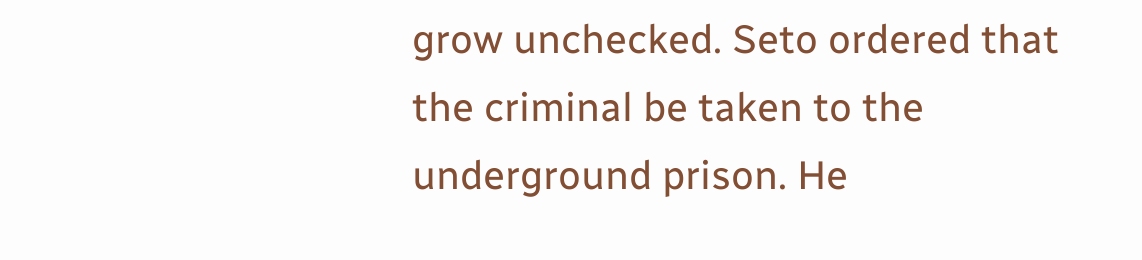grow unchecked. Seto ordered that the criminal be taken to the underground prison. He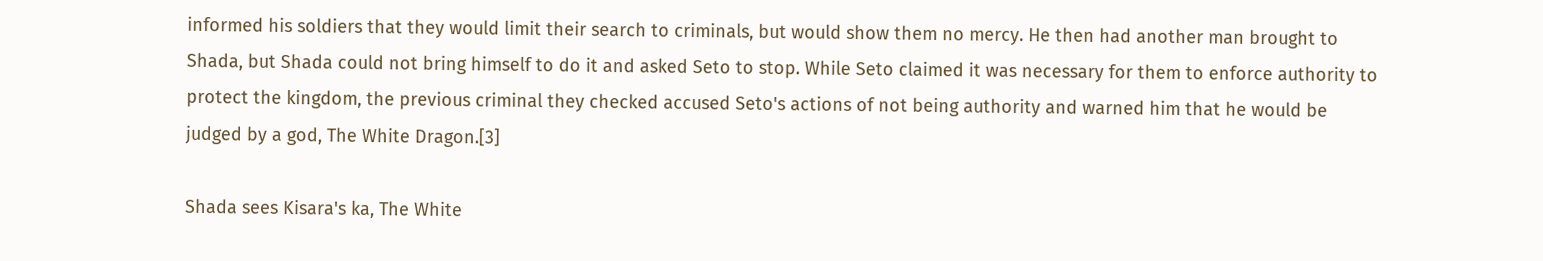informed his soldiers that they would limit their search to criminals, but would show them no mercy. He then had another man brought to Shada, but Shada could not bring himself to do it and asked Seto to stop. While Seto claimed it was necessary for them to enforce authority to protect the kingdom, the previous criminal they checked accused Seto's actions of not being authority and warned him that he would be judged by a god, The White Dragon.[3]

Shada sees Kisara's ka, The White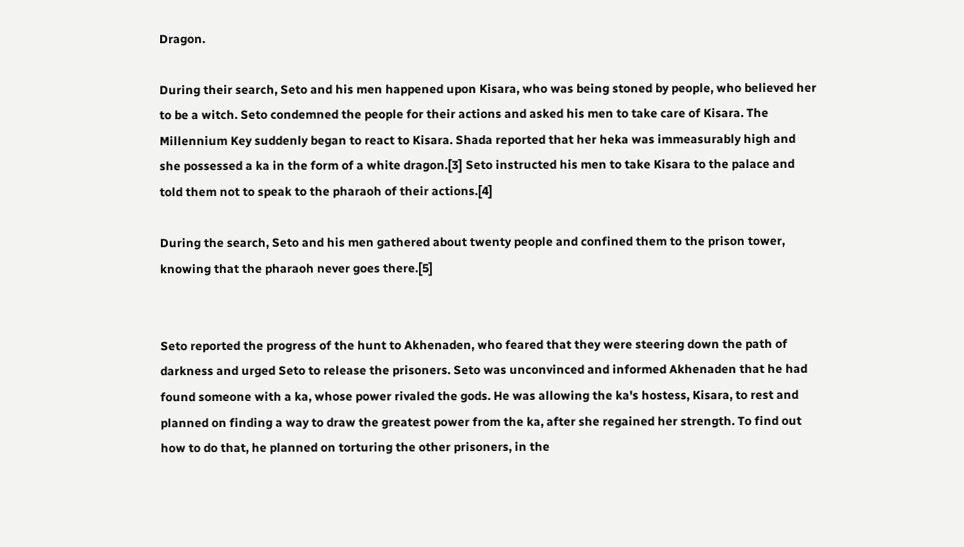Dragon.

During their search, Seto and his men happened upon Kisara, who was being stoned by people, who believed her to be a witch. Seto condemned the people for their actions and asked his men to take care of Kisara. The Millennium Key suddenly began to react to Kisara. Shada reported that her heka was immeasurably high and she possessed a ka in the form of a white dragon.[3] Seto instructed his men to take Kisara to the palace and told them not to speak to the pharaoh of their actions.[4]

During the search, Seto and his men gathered about twenty people and confined them to the prison tower, knowing that the pharaoh never goes there.[5]


Seto reported the progress of the hunt to Akhenaden, who feared that they were steering down the path of darkness and urged Seto to release the prisoners. Seto was unconvinced and informed Akhenaden that he had found someone with a ka, whose power rivaled the gods. He was allowing the ka's hostess, Kisara, to rest and planned on finding a way to draw the greatest power from the ka, after she regained her strength. To find out how to do that, he planned on torturing the other prisoners, in the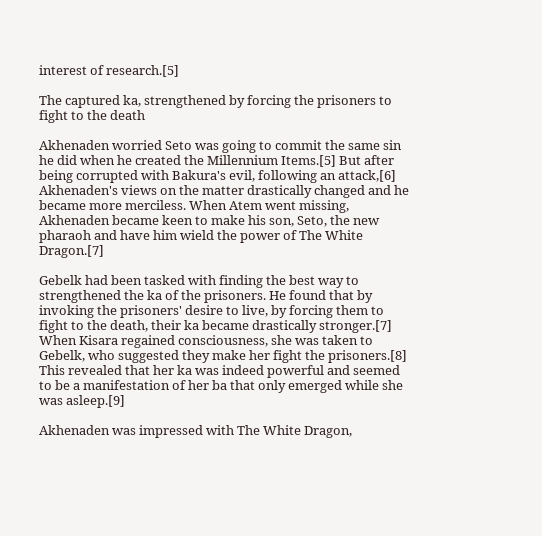interest of research.[5]

The captured ka, strengthened by forcing the prisoners to fight to the death

Akhenaden worried Seto was going to commit the same sin he did when he created the Millennium Items.[5] But after being corrupted with Bakura's evil, following an attack,[6] Akhenaden's views on the matter drastically changed and he became more merciless. When Atem went missing, Akhenaden became keen to make his son, Seto, the new pharaoh and have him wield the power of The White Dragon.[7]

Gebelk had been tasked with finding the best way to strengthened the ka of the prisoners. He found that by invoking the prisoners' desire to live, by forcing them to fight to the death, their ka became drastically stronger.[7] When Kisara regained consciousness, she was taken to Gebelk, who suggested they make her fight the prisoners.[8] This revealed that her ka was indeed powerful and seemed to be a manifestation of her ba that only emerged while she was asleep.[9]

Akhenaden was impressed with The White Dragon,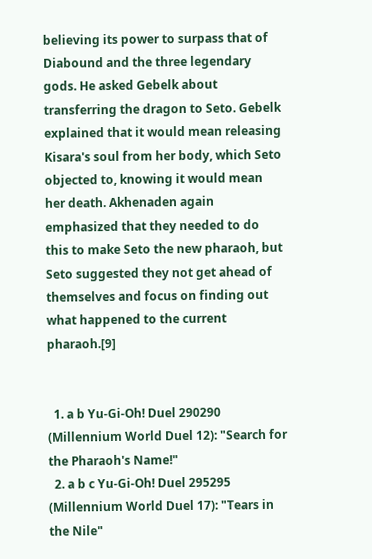believing its power to surpass that of Diabound and the three legendary gods. He asked Gebelk about transferring the dragon to Seto. Gebelk explained that it would mean releasing Kisara's soul from her body, which Seto objected to, knowing it would mean her death. Akhenaden again emphasized that they needed to do this to make Seto the new pharaoh, but Seto suggested they not get ahead of themselves and focus on finding out what happened to the current pharaoh.[9]


  1. a b Yu-Gi-Oh! Duel 290290 (Millennium World Duel 12): "Search for the Pharaoh's Name!"
  2. a b c Yu-Gi-Oh! Duel 295295 (Millennium World Duel 17): "Tears in the Nile"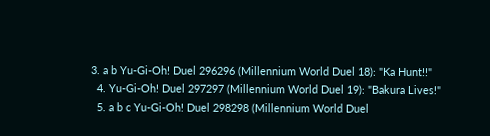3. a b Yu-Gi-Oh! Duel 296296 (Millennium World Duel 18): "Ka Hunt!!"
  4. Yu-Gi-Oh! Duel 297297 (Millennium World Duel 19): "Bakura Lives!"
  5. a b c Yu-Gi-Oh! Duel 298298 (Millennium World Duel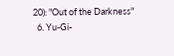20): "Out of the Darkness"
  6. Yu-Gi-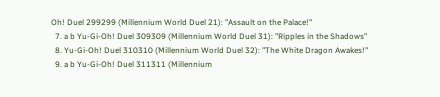Oh! Duel 299299 (Millennium World Duel 21): "Assault on the Palace!"
  7. a b Yu-Gi-Oh! Duel 309309 (Millennium World Duel 31): "Ripples in the Shadows"
  8. Yu-Gi-Oh! Duel 310310 (Millennium World Duel 32): "The White Dragon Awakes!"
  9. a b Yu-Gi-Oh! Duel 311311 (Millennium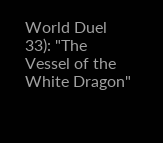World Duel 33): "The Vessel of the White Dragon"